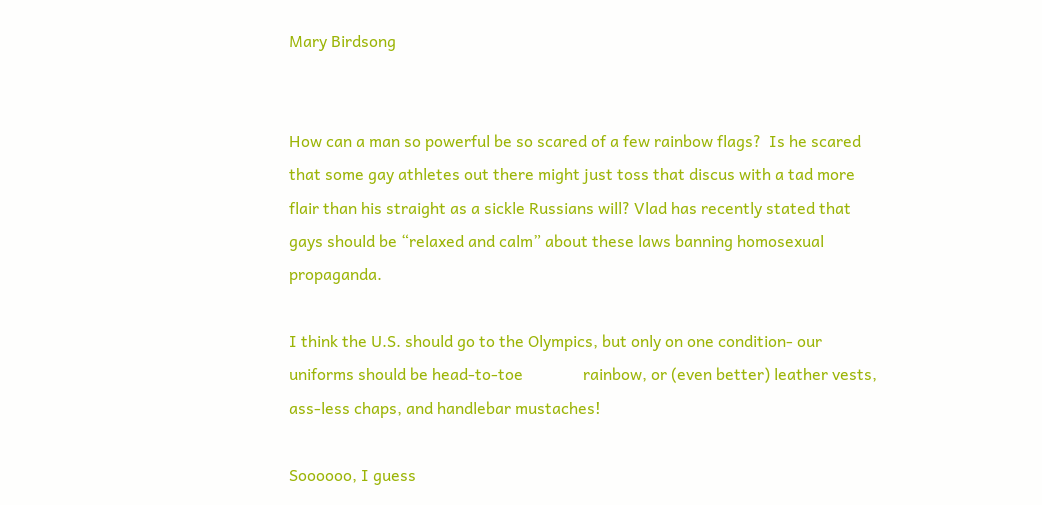Mary Birdsong


How can a man so powerful be so scared of a few rainbow flags?  Is he scared that some gay athletes out there might just toss that discus with a tad more flair than his straight as a sickle Russians will? Vlad has recently stated that gays should be “relaxed and calm” about these laws banning homosexual propaganda.

I think the U.S. should go to the Olympics, but only on one condition- our uniforms should be head-to-toe               rainbow, or (even better) leather vests, ass-less chaps, and handlebar mustaches!

Soooooo, I guess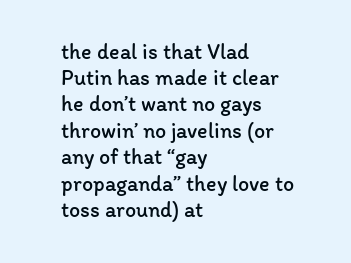the deal is that Vlad Putin has made it clear he don’t want no gays throwin’ no javelins (or any of that “gay propaganda” they love to toss around) at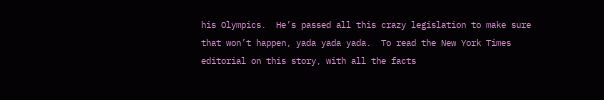his Olympics.  He’s passed all this crazy legislation to make sure that won’t happen, yada yada yada.  To read the New York Times editorial on this story, with all the facts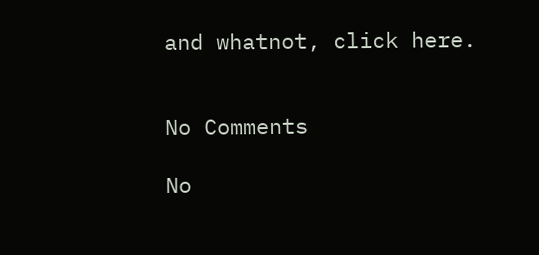and whatnot, click here.


No Comments

No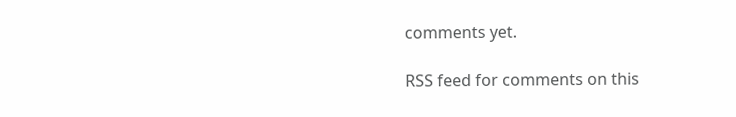comments yet.

RSS feed for comments on this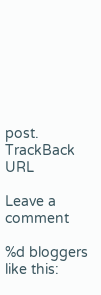post. TrackBack URL

Leave a comment

%d bloggers like this: